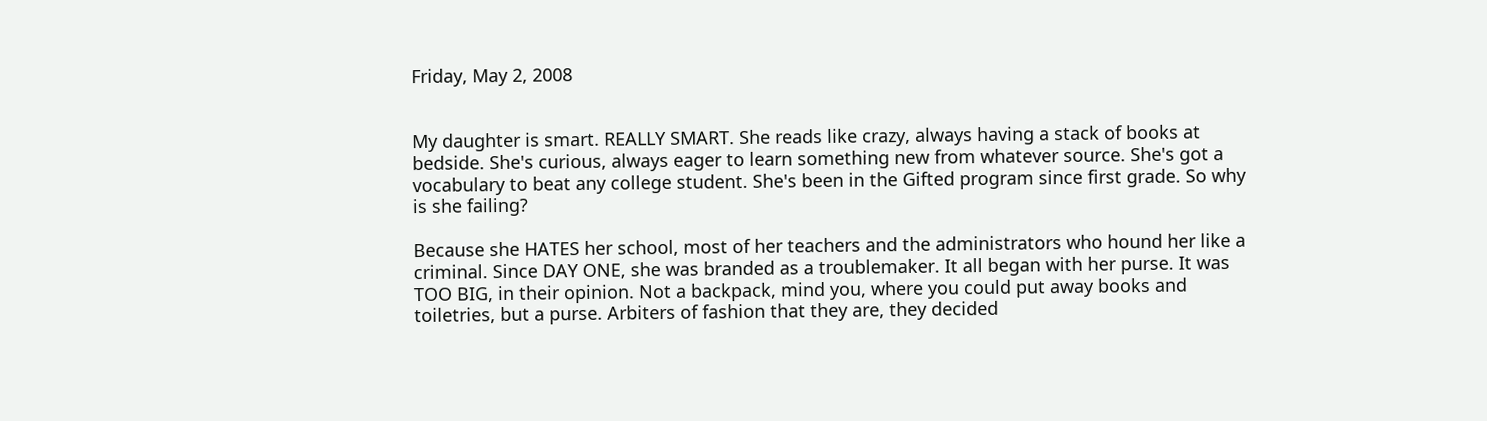Friday, May 2, 2008


My daughter is smart. REALLY SMART. She reads like crazy, always having a stack of books at bedside. She's curious, always eager to learn something new from whatever source. She's got a vocabulary to beat any college student. She's been in the Gifted program since first grade. So why is she failing?

Because she HATES her school, most of her teachers and the administrators who hound her like a criminal. Since DAY ONE, she was branded as a troublemaker. It all began with her purse. It was TOO BIG, in their opinion. Not a backpack, mind you, where you could put away books and toiletries, but a purse. Arbiters of fashion that they are, they decided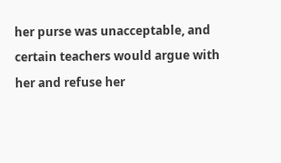her purse was unacceptable, and certain teachers would argue with her and refuse her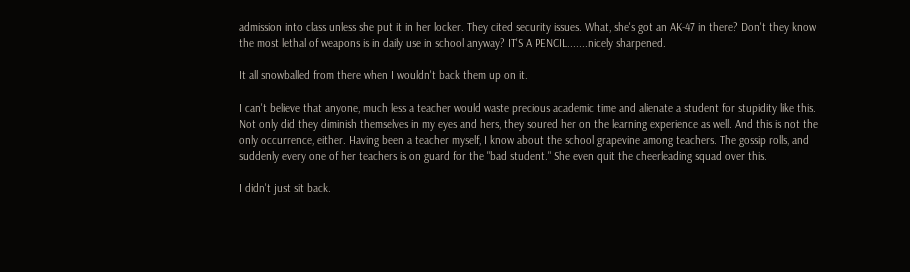admission into class unless she put it in her locker. They cited security issues. What, she's got an AK-47 in there? Don't they know the most lethal of weapons is in daily use in school anyway? IT'S A PENCIL.......nicely sharpened.

It all snowballed from there when I wouldn't back them up on it.

I can't believe that anyone, much less a teacher would waste precious academic time and alienate a student for stupidity like this. Not only did they diminish themselves in my eyes and hers, they soured her on the learning experience as well. And this is not the only occurrence, either. Having been a teacher myself, I know about the school grapevine among teachers. The gossip rolls, and suddenly every one of her teachers is on guard for the "bad student." She even quit the cheerleading squad over this.

I didn't just sit back.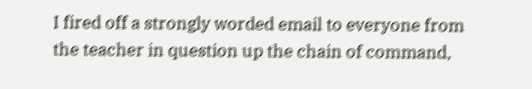I fired off a strongly worded email to everyone from the teacher in question up the chain of command,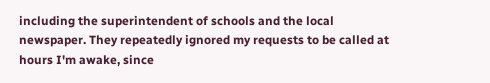including the superintendent of schools and the local newspaper. They repeatedly ignored my requests to be called at hours I'm awake, since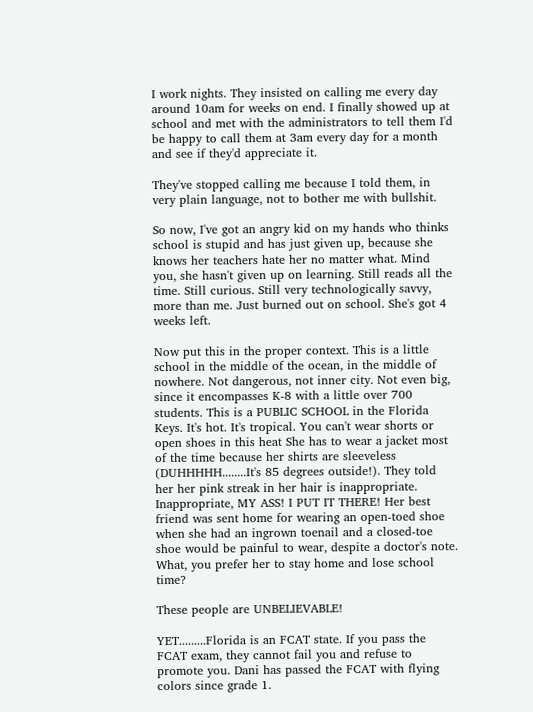I work nights. They insisted on calling me every day around 10am for weeks on end. I finally showed up at school and met with the administrators to tell them I'd be happy to call them at 3am every day for a month and see if they'd appreciate it.

They've stopped calling me because I told them, in very plain language, not to bother me with bullshit.

So now, I've got an angry kid on my hands who thinks school is stupid and has just given up, because she knows her teachers hate her no matter what. Mind you, she hasn't given up on learning. Still reads all the time. Still curious. Still very technologically savvy, more than me. Just burned out on school. She's got 4 weeks left.

Now put this in the proper context. This is a little school in the middle of the ocean, in the middle of nowhere. Not dangerous, not inner city. Not even big, since it encompasses K-8 with a little over 700 students. This is a PUBLIC SCHOOL in the Florida Keys. It's hot. It's tropical. You can't wear shorts or open shoes in this heat She has to wear a jacket most of the time because her shirts are sleeveless (DUHHHHH........It's 85 degrees outside!). They told her her pink streak in her hair is inappropriate. Inappropriate, MY ASS! I PUT IT THERE! Her best friend was sent home for wearing an open-toed shoe when she had an ingrown toenail and a closed-toe shoe would be painful to wear, despite a doctor's note. What, you prefer her to stay home and lose school time?

These people are UNBELIEVABLE!

YET.........Florida is an FCAT state. If you pass the FCAT exam, they cannot fail you and refuse to promote you. Dani has passed the FCAT with flying colors since grade 1.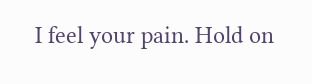I feel your pain. Hold on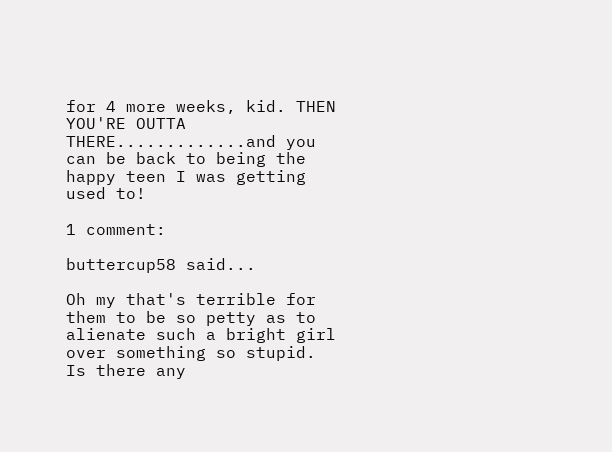for 4 more weeks, kid. THEN YOU'RE OUTTA THERE.............and you can be back to being the happy teen I was getting used to!

1 comment:

buttercup58 said...

Oh my that's terrible for them to be so petty as to alienate such a bright girl over something so stupid. Is there any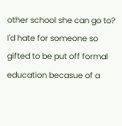other school she can go to? I'd hate for someone so gifted to be put off formal education becasue of a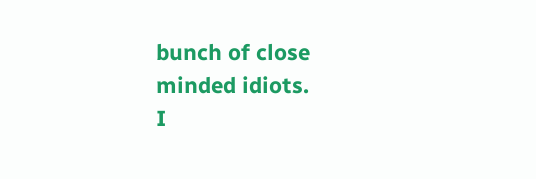bunch of close minded idiots.
I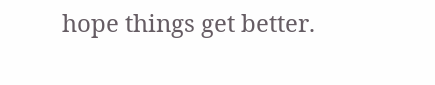hope things get better.